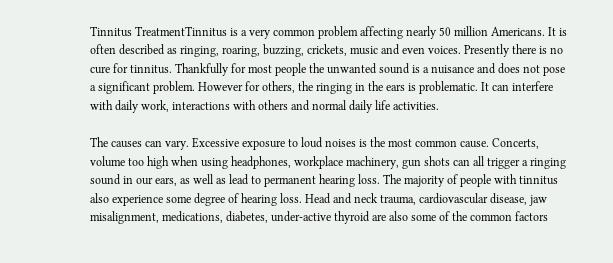Tinnitus TreatmentTinnitus is a very common problem affecting nearly 50 million Americans. It is often described as ringing, roaring, buzzing, crickets, music and even voices. Presently there is no cure for tinnitus. Thankfully for most people the unwanted sound is a nuisance and does not pose a significant problem. However for others, the ringing in the ears is problematic. It can interfere with daily work, interactions with others and normal daily life activities.

The causes can vary. Excessive exposure to loud noises is the most common cause. Concerts, volume too high when using headphones, workplace machinery, gun shots can all trigger a ringing sound in our ears, as well as lead to permanent hearing loss. The majority of people with tinnitus also experience some degree of hearing loss. Head and neck trauma, cardiovascular disease, jaw misalignment, medications, diabetes, under-active thyroid are also some of the common factors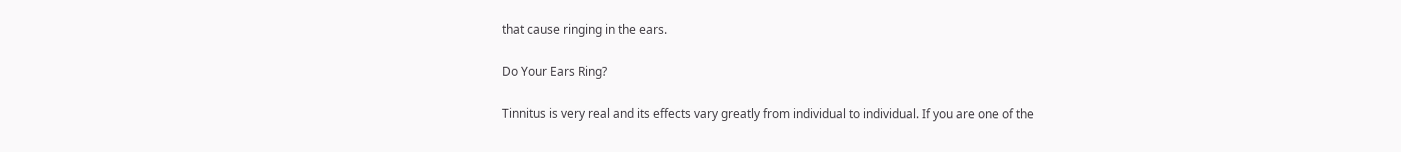that cause ringing in the ears.

Do Your Ears Ring?

Tinnitus is very real and its effects vary greatly from individual to individual. If you are one of the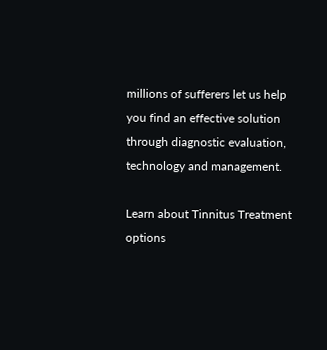millions of sufferers let us help you find an effective solution through diagnostic evaluation, technology and management.

Learn about Tinnitus Treatment options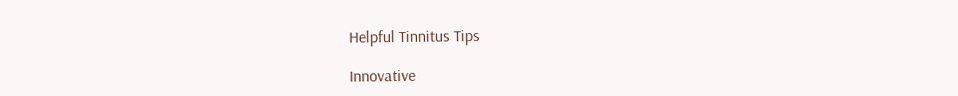Helpful Tinnitus Tips

Innovative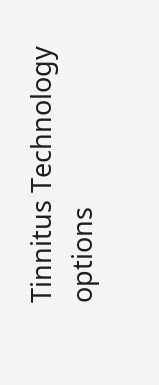Tinnitus Technology options